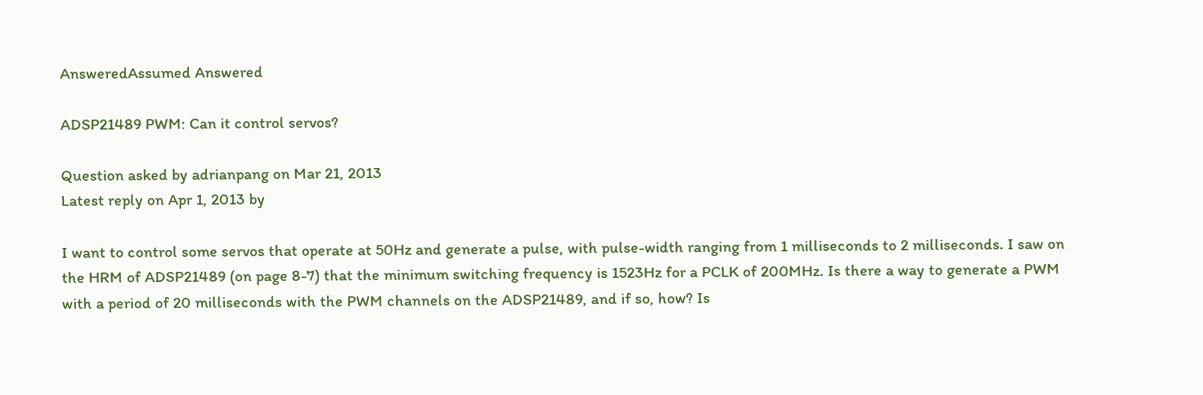AnsweredAssumed Answered

ADSP21489 PWM: Can it control servos?

Question asked by adrianpang on Mar 21, 2013
Latest reply on Apr 1, 2013 by

I want to control some servos that operate at 50Hz and generate a pulse, with pulse-width ranging from 1 milliseconds to 2 milliseconds. I saw on the HRM of ADSP21489 (on page 8-7) that the minimum switching frequency is 1523Hz for a PCLK of 200MHz. Is there a way to generate a PWM with a period of 20 milliseconds with the PWM channels on the ADSP21489, and if so, how? Is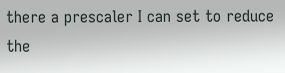there a prescaler I can set to reduce the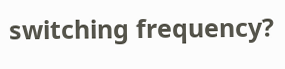switching frequency?